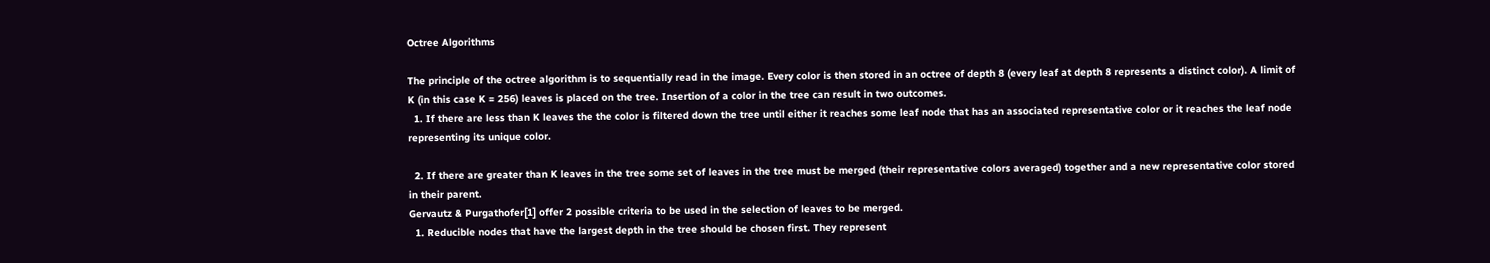Octree Algorithms

The principle of the octree algorithm is to sequentially read in the image. Every color is then stored in an octree of depth 8 (every leaf at depth 8 represents a distinct color). A limit of K (in this case K = 256) leaves is placed on the tree. Insertion of a color in the tree can result in two outcomes.
  1. If there are less than K leaves the the color is filtered down the tree until either it reaches some leaf node that has an associated representative color or it reaches the leaf node representing its unique color.

  2. If there are greater than K leaves in the tree some set of leaves in the tree must be merged (their representative colors averaged) together and a new representative color stored in their parent.
Gervautz & Purgathofer[1] offer 2 possible criteria to be used in the selection of leaves to be merged.
  1. Reducible nodes that have the largest depth in the tree should be chosen first. They represent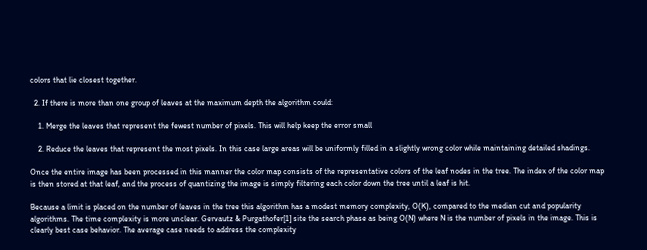colors that lie closest together.

  2. If there is more than one group of leaves at the maximum depth the algorithm could:

    1. Merge the leaves that represent the fewest number of pixels. This will help keep the error small

    2. Reduce the leaves that represent the most pixels. In this case large areas will be uniformly filled in a slightly wrong color while maintaining detailed shadings.

Once the entire image has been processed in this manner the color map consists of the representative colors of the leaf nodes in the tree. The index of the color map is then stored at that leaf, and the process of quantizing the image is simply filtering each color down the tree until a leaf is hit.

Because a limit is placed on the number of leaves in the tree this algorithm has a modest memory complexity, O(K), compared to the median cut and popularity algorithms. The time complexity is more unclear. Gervautz & Purgathofer[1] site the search phase as being O(N) where N is the number of pixels in the image. This is clearly best case behavior. The average case needs to address the complexity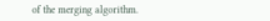of the merging algorithm.